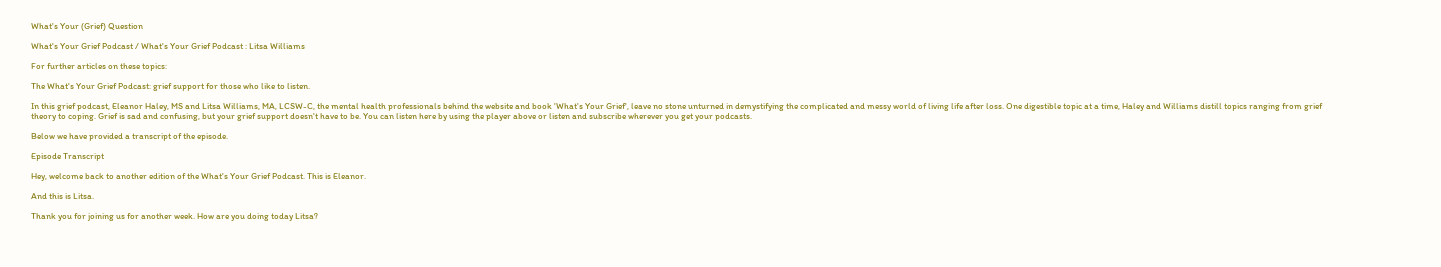What's Your (Grief) Question

What's Your Grief Podcast / What's Your Grief Podcast : Litsa Williams

For further articles on these topics:

The What's Your Grief Podcast: grief support for those who like to listen.

In this grief podcast, Eleanor Haley, MS and Litsa Williams, MA, LCSW-C, the mental health professionals behind the website and book 'What's Your Grief', leave no stone unturned in demystifying the complicated and messy world of living life after loss. One digestible topic at a time, Haley and Williams distill topics ranging from grief theory to coping. Grief is sad and confusing, but your grief support doesn't have to be. You can listen here by using the player above or listen and subscribe wherever you get your podcasts.

Below we have provided a transcript of the episode.

Episode Transcript

Hey, welcome back to another edition of the What's Your Grief Podcast. This is Eleanor.

And this is Litsa.

Thank you for joining us for another week. How are you doing today Litsa?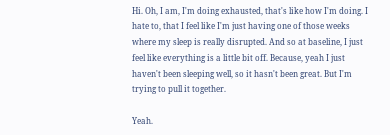Hi. Oh, I am, I'm doing exhausted, that's like how I'm doing. I hate to, that I feel like I'm just having one of those weeks where my sleep is really disrupted. And so at baseline, I just feel like everything is a little bit off. Because, yeah I just haven't been sleeping well, so it hasn't been great. But I'm trying to pull it together.

Yeah.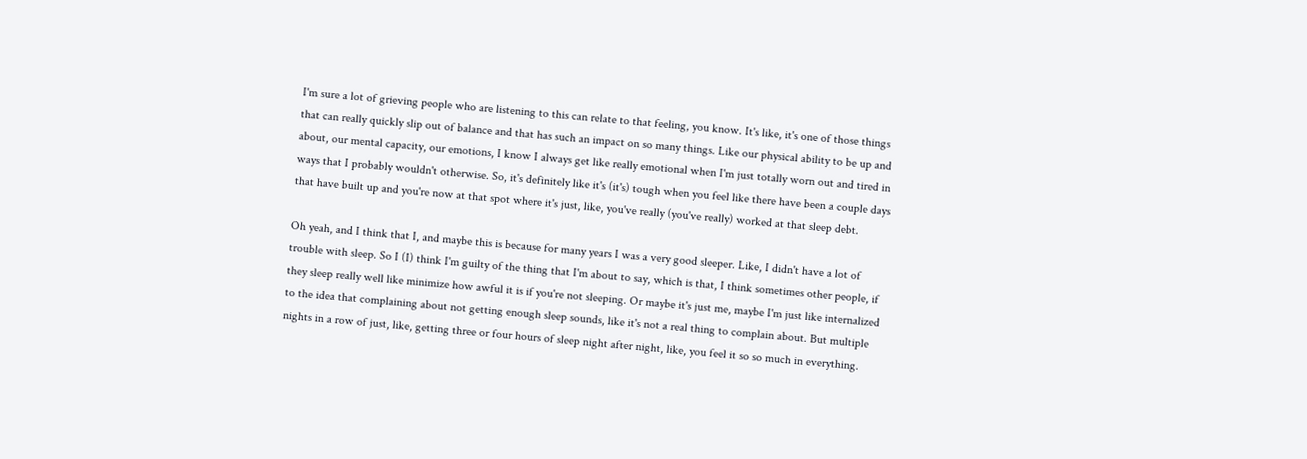I'm sure a lot of grieving people who are listening to this can relate to that feeling, you know. It's like, it's one of those things that can really quickly slip out of balance and that has such an impact on so many things. Like our physical ability to be up and about, our mental capacity, our emotions, I know I always get like really emotional when I'm just totally worn out and tired in ways that I probably wouldn't otherwise. So, it's definitely like it's (it's) tough when you feel like there have been a couple days  that have built up and you're now at that spot where it's just, like, you've really (you've really) worked at that sleep debt.

Oh yeah, and I think that I, and maybe this is because for many years I was a very good sleeper. Like, I didn't have a lot of trouble with sleep. So I (I) think I'm guilty of the thing that I'm about to say, which is that, I think sometimes other people, if they sleep really well like minimize how awful it is if you're not sleeping. Or maybe it's just me, maybe I'm just like internalized to the idea that complaining about not getting enough sleep sounds, like it's not a real thing to complain about. But multiple nights in a row of just, like, getting three or four hours of sleep night after night, like, you feel it so so much in everything.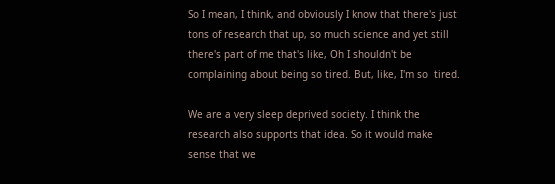So I mean, I think, and obviously I know that there's just tons of research that up, so much science and yet still there's part of me that's like, Oh I shouldn't be complaining about being so tired. But, like, I'm so  tired.

We are a very sleep deprived society. I think the research also supports that idea. So it would make sense that we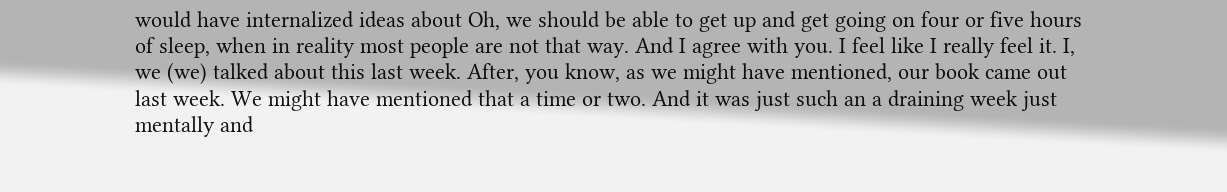would have internalized ideas about Oh, we should be able to get up and get going on four or five hours of sleep, when in reality most people are not that way. And I agree with you. I feel like I really feel it. I, we (we) talked about this last week. After, you know, as we might have mentioned, our book came out last week. We might have mentioned that a time or two. And it was just such an a draining week just mentally and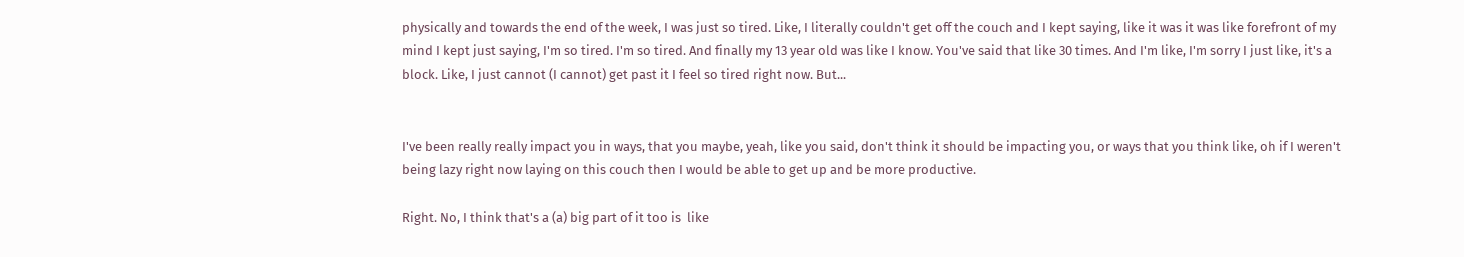physically and towards the end of the week, I was just so tired. Like, I literally couldn't get off the couch and I kept saying, like it was it was like forefront of my mind I kept just saying, I'm so tired. I'm so tired. And finally my 13 year old was like I know. You've said that like 30 times. And I'm like, I'm sorry I just like, it's a block. Like, I just cannot (I cannot) get past it I feel so tired right now. But...


I've been really really impact you in ways, that you maybe, yeah, like you said, don't think it should be impacting you, or ways that you think like, oh if I weren't being lazy right now laying on this couch then I would be able to get up and be more productive.

Right. No, I think that's a (a) big part of it too is  like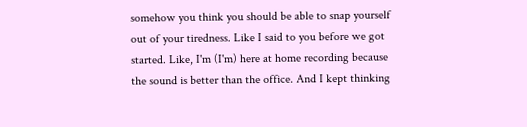somehow you think you should be able to snap yourself out of your tiredness. Like I said to you before we got started. Like, I'm (I'm) here at home recording because the sound is better than the office. And I kept thinking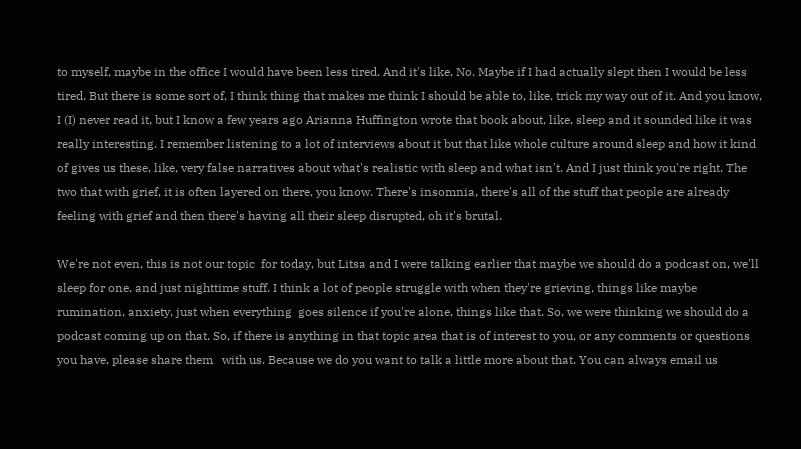to myself, maybe in the office I would have been less tired. And it's like, No. Maybe if I had actually slept then I would be less tired. But there is some sort of, I think thing that makes me think I should be able to, like, trick my way out of it. And you know, I (I) never read it, but I know a few years ago Arianna Huffington wrote that book about, like, sleep and it sounded like it was really interesting. I remember listening to a lot of interviews about it but that like whole culture around sleep and how it kind of gives us these, like, very false narratives about what's realistic with sleep and what isn't. And I just think you're right. The two that with grief, it is often layered on there, you know. There's insomnia, there's all of the stuff that people are already feeling with grief and then there's having all their sleep disrupted, oh it's brutal.

We're not even, this is not our topic  for today, but Litsa and I were talking earlier that maybe we should do a podcast on, we'll sleep for one, and just nighttime stuff. I think a lot of people struggle with when they're grieving, things like maybe rumination, anxiety, just when everything  goes silence if you're alone, things like that. So, we were thinking we should do a podcast coming up on that. So, if there is anything in that topic area that is of interest to you, or any comments or questions you have, please share them   with us. Because we do you want to talk a little more about that. You can always email us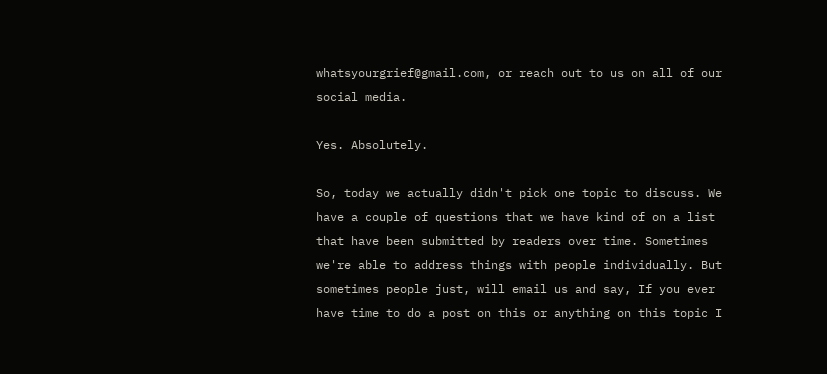whatsyourgrief@gmail.com, or reach out to us on all of our social media.

Yes. Absolutely.

So, today we actually didn't pick one topic to discuss. We have a couple of questions that we have kind of on a list that have been submitted by readers over time. Sometimes we're able to address things with people individually. But sometimes people just, will email us and say, If you ever have time to do a post on this or anything on this topic I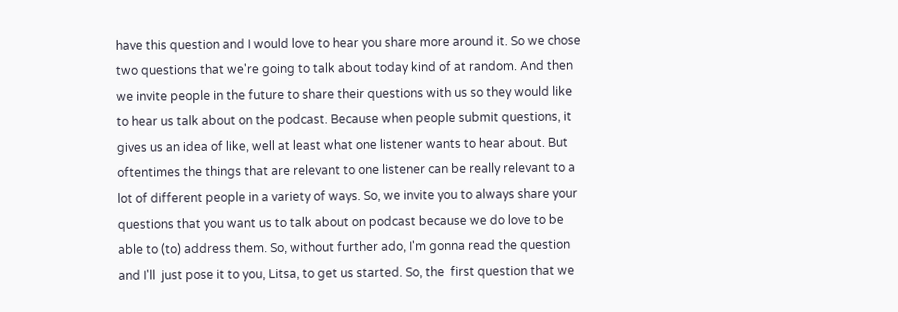have this question and I would love to hear you share more around it. So we chose two questions that we're going to talk about today kind of at random. And then we invite people in the future to share their questions with us so they would like to hear us talk about on the podcast. Because when people submit questions, it gives us an idea of like, well at least what one listener wants to hear about. But oftentimes the things that are relevant to one listener can be really relevant to a lot of different people in a variety of ways. So, we invite you to always share your questions that you want us to talk about on podcast because we do love to be able to (to) address them. So, without further ado, I'm gonna read the question and I'll  just pose it to you, Litsa, to get us started. So, the  first question that we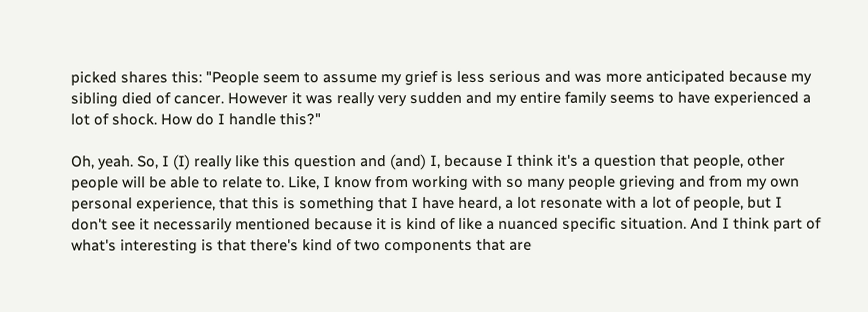picked shares this: "People seem to assume my grief is less serious and was more anticipated because my sibling died of cancer. However it was really very sudden and my entire family seems to have experienced a lot of shock. How do I handle this?"

Oh, yeah. So, I (I) really like this question and (and) I, because I think it's a question that people, other people will be able to relate to. Like, I know from working with so many people grieving and from my own personal experience, that this is something that I have heard, a lot resonate with a lot of people, but I  don't see it necessarily mentioned because it is kind of like a nuanced specific situation. And I think part of what's interesting is that there's kind of two components that are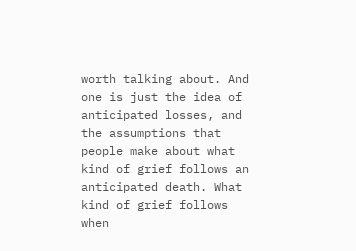worth talking about. And one is just the idea of anticipated losses, and the assumptions that people make about what kind of grief follows an anticipated death. What kind of grief follows when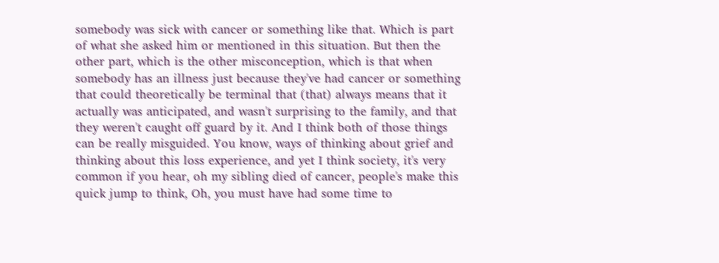somebody was sick with cancer or something like that. Which is part of what she asked him or mentioned in this situation. But then the other part, which is the other misconception, which is that when somebody has an illness just because they've had cancer or something that could theoretically be terminal that (that) always means that it actually was anticipated, and wasn't surprising to the family, and that they weren't caught off guard by it. And I think both of those things can be really misguided. You know, ways of thinking about grief and thinking about this loss experience, and yet I think society, it's very common if you hear, oh my sibling died of cancer, people's make this quick jump to think, Oh, you must have had some time to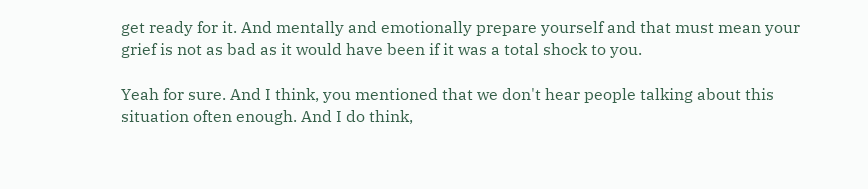get ready for it. And mentally and emotionally prepare yourself and that must mean your grief is not as bad as it would have been if it was a total shock to you.

Yeah for sure. And I think, you mentioned that we don't hear people talking about this situation often enough. And I do think,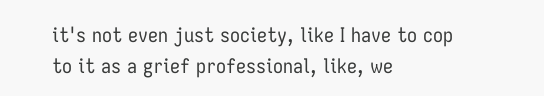it's not even just society, like I have to cop to it as a grief professional, like, we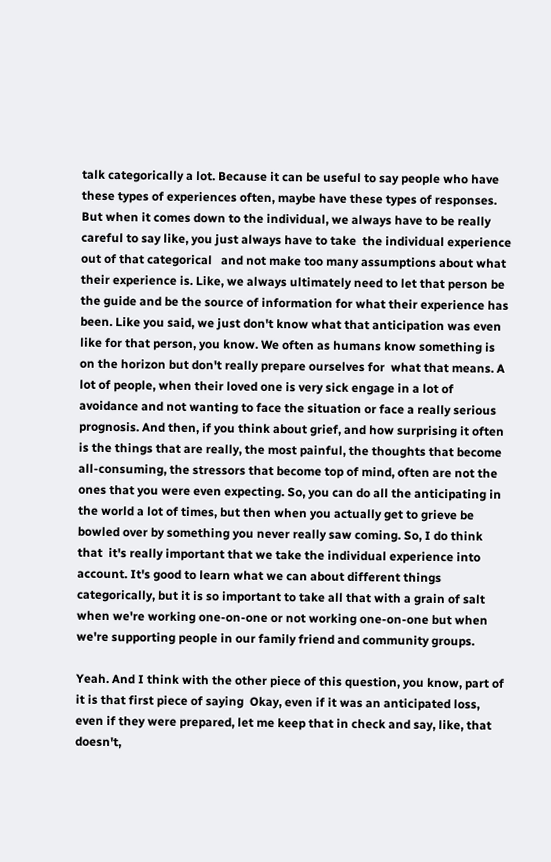talk categorically a lot. Because it can be useful to say people who have these types of experiences often, maybe have these types of responses. But when it comes down to the individual, we always have to be really careful to say like, you just always have to take  the individual experience out of that categorical   and not make too many assumptions about what their experience is. Like, we always ultimately need to let that person be the guide and be the source of information for what their experience has been. Like you said, we just don't know what that anticipation was even like for that person, you know. We often as humans know something is on the horizon but don't really prepare ourselves for  what that means. A lot of people, when their loved one is very sick engage in a lot of avoidance and not wanting to face the situation or face a really serious prognosis. And then, if you think about grief, and how surprising it often is the things that are really, the most painful, the thoughts that become all-consuming, the stressors that become top of mind, often are not the ones that you were even expecting. So, you can do all the anticipating in the world a lot of times, but then when you actually get to grieve be bowled over by something you never really saw coming. So, I do think that  it's really important that we take the individual experience into account. It's good to learn what we can about different things categorically, but it is so important to take all that with a grain of salt when we're working one-on-one or not working one-on-one but when we're supporting people in our family friend and community groups.

Yeah. And I think with the other piece of this question, you know, part of it is that first piece of saying  Okay, even if it was an anticipated loss, even if they were prepared, let me keep that in check and say, like, that doesn't,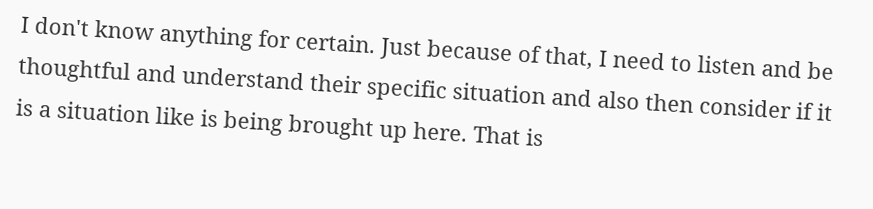I don't know anything for certain. Just because of that, I need to listen and be thoughtful and understand their specific situation and also then consider if it is a situation like is being brought up here. That is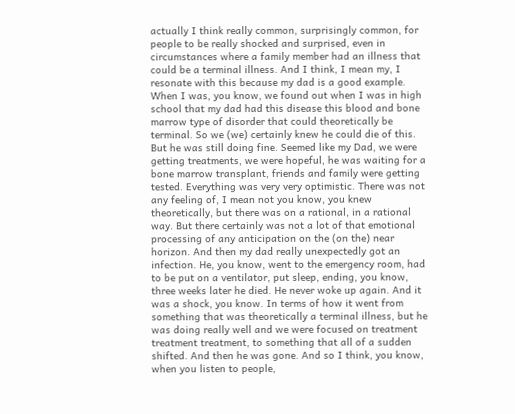actually I think really common, surprisingly common, for people to be really shocked and surprised, even in circumstances where a family member had an illness that could be a terminal illness. And I think, I mean my, I resonate with this because my dad is a good example. When I was, you know, we found out when I was in high school that my dad had this disease this blood and bone marrow type of disorder that could theoretically be terminal. So we (we) certainly knew he could die of this. But he was still doing fine. Seemed like my Dad, we were getting treatments, we were hopeful, he was waiting for a bone marrow transplant, friends and family were getting tested. Everything was very very optimistic. There was not any feeling of, I mean not you know, you knew theoretically, but there was on a rational, in a rational way. But there certainly was not a lot of that emotional processing of any anticipation on the (on the) near horizon. And then my dad really unexpectedly got an infection. He, you know, went to the emergency room, had to be put on a ventilator, put sleep, ending, you know, three weeks later he died. He never woke up again. And it was a shock, you know. In terms of how it went from something that was theoretically a terminal illness, but he was doing really well and we were focused on treatment treatment treatment, to something that all of a sudden shifted. And then he was gone. And so I think, you know, when you listen to people,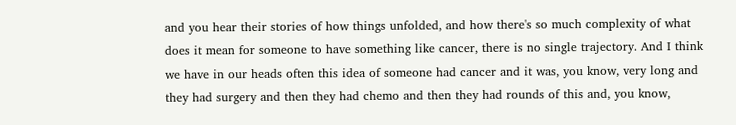and you hear their stories of how things unfolded, and how there's so much complexity of what does it mean for someone to have something like cancer, there is no single trajectory. And I think we have in our heads often this idea of someone had cancer and it was, you know, very long and they had surgery and then they had chemo and then they had rounds of this and, you know,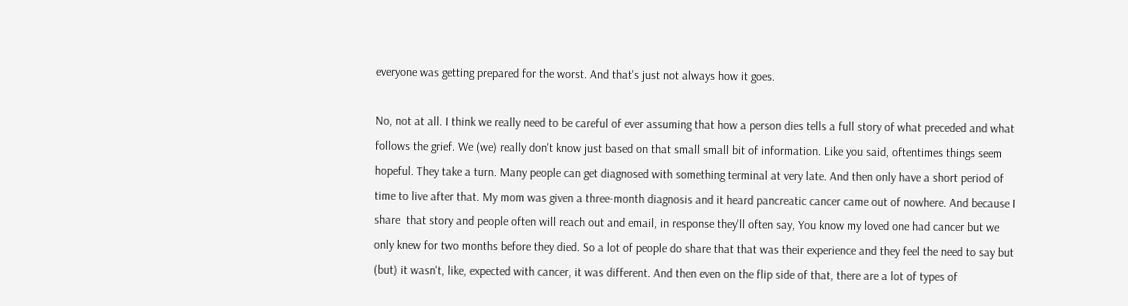everyone was getting prepared for the worst. And that's just not always how it goes.

No, not at all. I think we really need to be careful of ever assuming that how a person dies tells a full story of what preceded and what follows the grief. We (we) really don't know just based on that small small bit of information. Like you said, oftentimes things seem hopeful. They take a turn. Many people can get diagnosed with something terminal at very late. And then only have a short period of time to live after that. My mom was given a three-month diagnosis and it heard pancreatic cancer came out of nowhere. And because I share  that story and people often will reach out and email, in response they'll often say, You know my loved one had cancer but we only knew for two months before they died. So a lot of people do share that that was their experience and they feel the need to say but (but) it wasn't, like, expected with cancer, it was different. And then even on the flip side of that, there are a lot of types of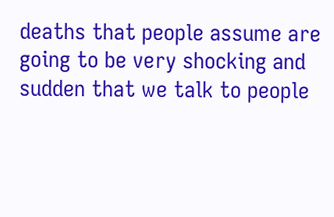deaths that people assume are going to be very shocking and sudden that we talk to people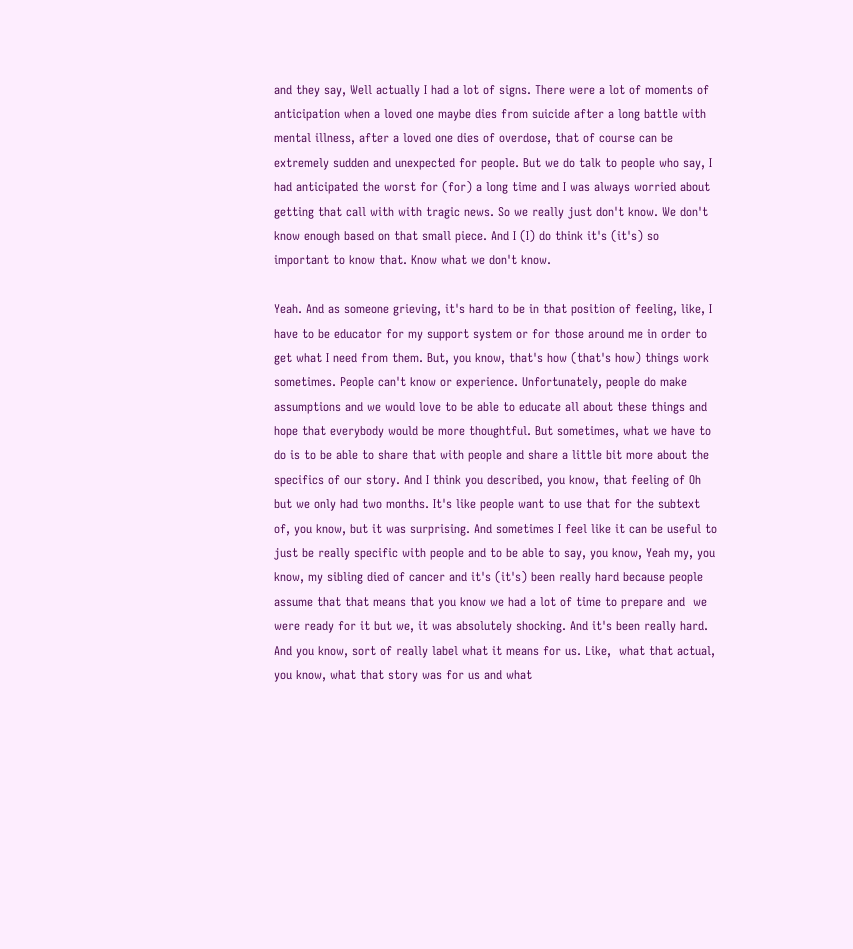and they say, Well actually I had a lot of signs. There were a lot of moments of anticipation when a loved one maybe dies from suicide after a long battle with mental illness, after a loved one dies of overdose, that of course can be extremely sudden and unexpected for people. But we do talk to people who say, I had anticipated the worst for (for) a long time and I was always worried about getting that call with with tragic news. So we really just don't know. We don't know enough based on that small piece. And I (I) do think it's (it's) so important to know that. Know what we don't know.

Yeah. And as someone grieving, it's hard to be in that position of feeling, like, I have to be educator for my support system or for those around me in order to get what I need from them. But, you know, that's how (that's how) things work sometimes. People can't know or experience. Unfortunately, people do make assumptions and we would love to be able to educate all about these things and hope that everybody would be more thoughtful. But sometimes, what we have to do is to be able to share that with people and share a little bit more about the specifics of our story. And I think you described, you know, that feeling of Oh but we only had two months. It's like people want to use that for the subtext of, you know, but it was surprising. And sometimes I feel like it can be useful to just be really specific with people and to be able to say, you know, Yeah my, you know, my sibling died of cancer and it's (it's) been really hard because people assume that that means that you know we had a lot of time to prepare and  we were ready for it but we, it was absolutely shocking. And it's been really hard. And you know, sort of really label what it means for us. Like,  what that actual, you know, what that story was for us and what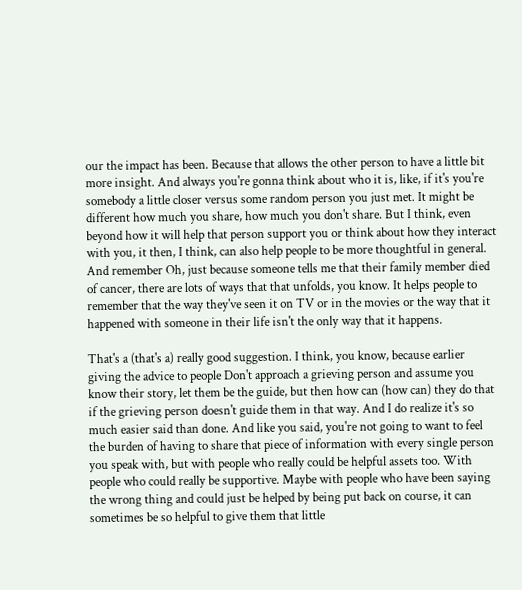our the impact has been. Because that allows the other person to have a little bit more insight. And always you're gonna think about who it is, like, if it's you're somebody a little closer versus some random person you just met. It might be different how much you share, how much you don't share. But I think, even beyond how it will help that person support you or think about how they interact with you, it then, I think, can also help people to be more thoughtful in general. And remember Oh, just because someone tells me that their family member died of cancer, there are lots of ways that that unfolds, you know. It helps people to remember that the way they've seen it on TV or in the movies or the way that it happened with someone in their life isn't the only way that it happens.

That's a (that's a) really good suggestion. I think, you know, because earlier giving the advice to people Don't approach a grieving person and assume you know their story, let them be the guide, but then how can (how can) they do that if the grieving person doesn't guide them in that way. And I do realize it's so much easier said than done. And like you said, you're not going to want to feel the burden of having to share that piece of information with every single person you speak with, but with people who really could be helpful assets too. With people who could really be supportive. Maybe with people who have been saying the wrong thing and could just be helped by being put back on course, it can sometimes be so helpful to give them that little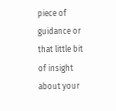piece of guidance or that little bit of insight about your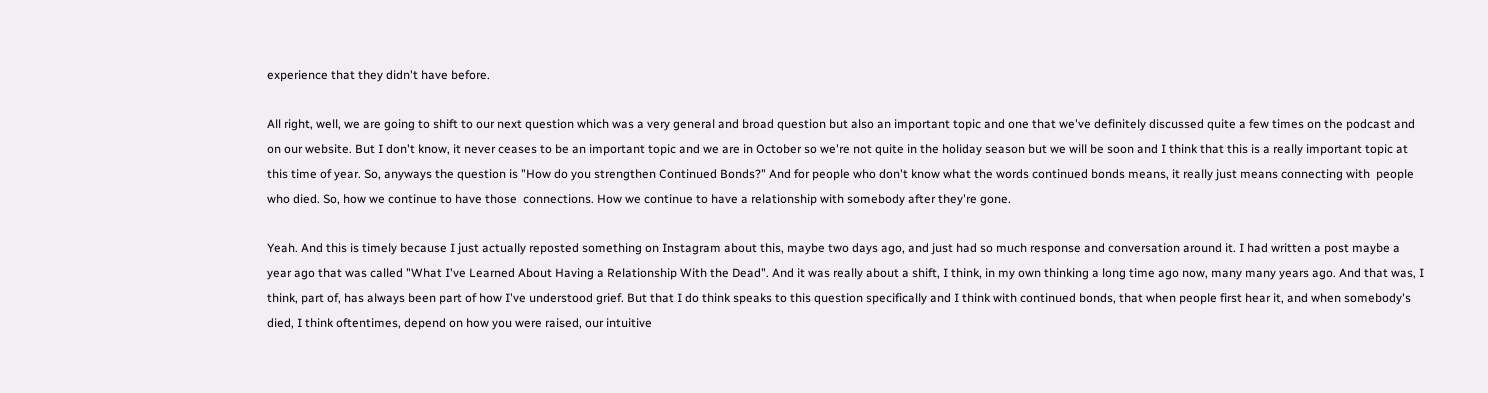experience that they didn't have before.

All right, well, we are going to shift to our next question which was a very general and broad question but also an important topic and one that we've definitely discussed quite a few times on the podcast and on our website. But I don't know, it never ceases to be an important topic and we are in October so we're not quite in the holiday season but we will be soon and I think that this is a really important topic at this time of year. So, anyways the question is "How do you strengthen Continued Bonds?" And for people who don't know what the words continued bonds means, it really just means connecting with  people who died. So, how we continue to have those  connections. How we continue to have a relationship with somebody after they're gone.

Yeah. And this is timely because I just actually reposted something on Instagram about this, maybe two days ago, and just had so much response and conversation around it. I had written a post maybe a year ago that was called "What I've Learned About Having a Relationship With the Dead". And it was really about a shift, I think, in my own thinking a long time ago now, many many years ago. And that was, I think, part of, has always been part of how I've understood grief. But that I do think speaks to this question specifically and I think with continued bonds, that when people first hear it, and when somebody's died, I think oftentimes, depend on how you were raised, our intuitive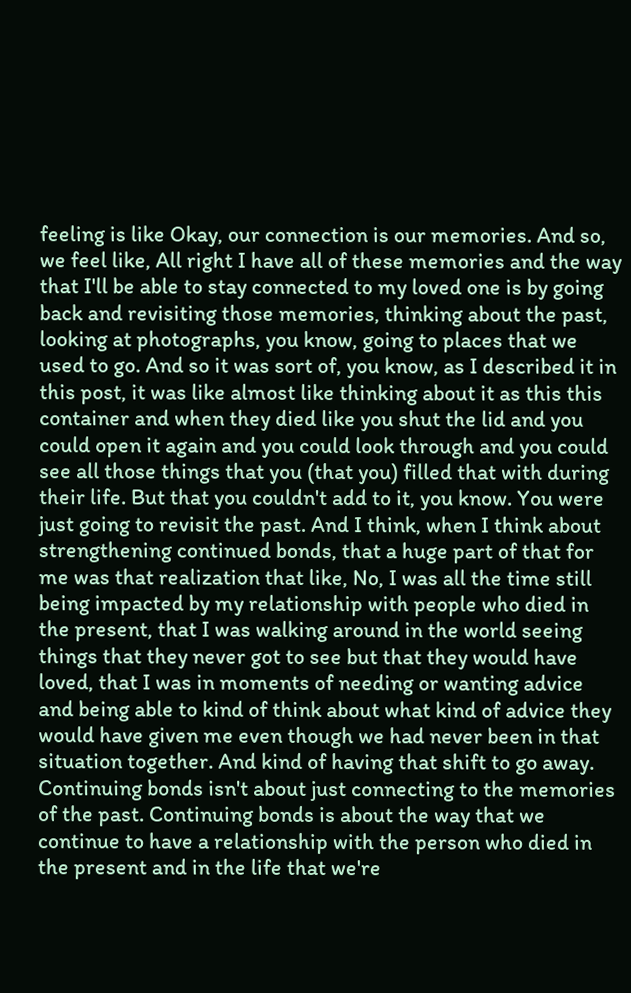feeling is like Okay, our connection is our memories. And so, we feel like, All right I have all of these memories and the way that I'll be able to stay connected to my loved one is by going back and revisiting those memories, thinking about the past, looking at photographs, you know, going to places that we used to go. And so it was sort of, you know, as I described it in this post, it was like almost like thinking about it as this this container and when they died like you shut the lid and you could open it again and you could look through and you could see all those things that you (that you) filled that with during their life. But that you couldn't add to it, you know. You were just going to revisit the past. And I think, when I think about strengthening continued bonds, that a huge part of that for me was that realization that like, No, I was all the time still being impacted by my relationship with people who died in the present, that I was walking around in the world seeing things that they never got to see but that they would have loved, that I was in moments of needing or wanting advice and being able to kind of think about what kind of advice they would have given me even though we had never been in that situation together. And kind of having that shift to go away. Continuing bonds isn't about just connecting to the memories of the past. Continuing bonds is about the way that we continue to have a relationship with the person who died in the present and in the life that we're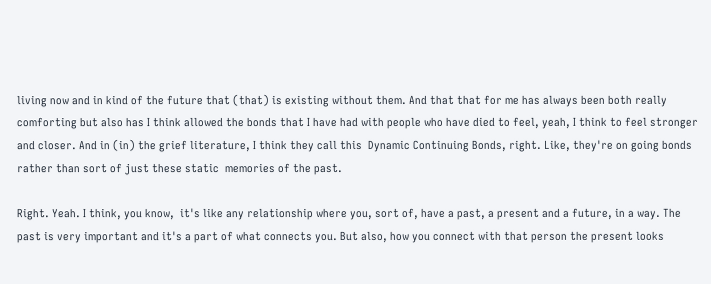living now and in kind of the future that (that) is existing without them. And that that for me has always been both really comforting but also has I think allowed the bonds that I have had with people who have died to feel, yeah, I think to feel stronger and closer. And in (in) the grief literature, I think they call this  Dynamic Continuing Bonds, right. Like, they're on going bonds rather than sort of just these static  memories of the past.

Right. Yeah. I think, you know,  it's like any relationship where you, sort of, have a past, a present and a future, in a way. The past is very important and it's a part of what connects you. But also, how you connect with that person the present looks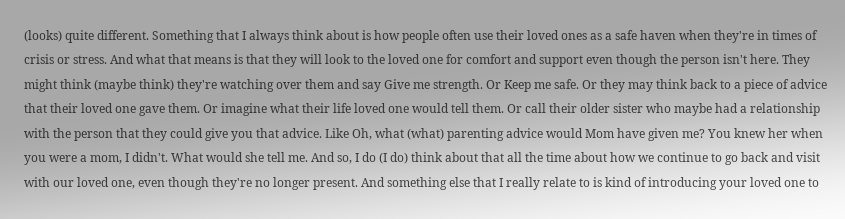(looks) quite different. Something that I always think about is how people often use their loved ones as a safe haven when they're in times of crisis or stress. And what that means is that they will look to the loved one for comfort and support even though the person isn't here. They might think (maybe think) they're watching over them and say Give me strength. Or Keep me safe. Or they may think back to a piece of advice that their loved one gave them. Or imagine what their life loved one would tell them. Or call their older sister who maybe had a relationship with the person that they could give you that advice. Like Oh, what (what) parenting advice would Mom have given me? You knew her when you were a mom, I didn't. What would she tell me. And so, I do (I do) think about that all the time about how we continue to go back and visit with our loved one, even though they're no longer present. And something else that I really relate to is kind of introducing your loved one to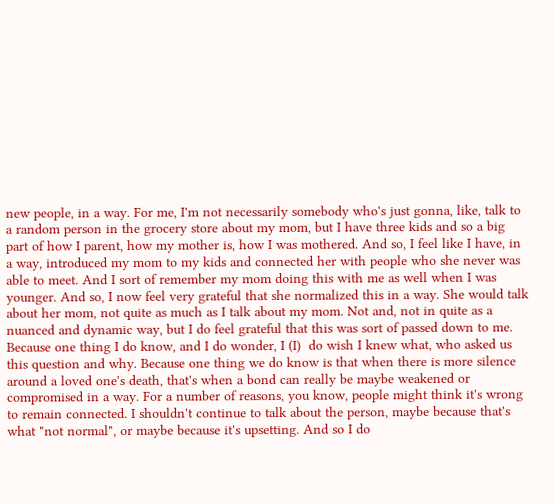new people, in a way. For me, I'm not necessarily somebody who's just gonna, like, talk to a random person in the grocery store about my mom, but I have three kids and so a big part of how I parent, how my mother is, how I was mothered. And so, I feel like I have, in a way, introduced my mom to my kids and connected her with people who she never was able to meet. And I sort of remember my mom doing this with me as well when I was younger. And so, I now feel very grateful that she normalized this in a way. She would talk about her mom, not quite as much as I talk about my mom. Not and, not in quite as a nuanced and dynamic way, but I do feel grateful that this was sort of passed down to me. Because one thing I do know, and I do wonder, I (I)  do wish I knew what, who asked us this question and why. Because one thing we do know is that when there is more silence around a loved one's death, that's when a bond can really be maybe weakened or compromised in a way. For a number of reasons, you know, people might think it's wrong to remain connected. I shouldn't continue to talk about the person, maybe because that's what "not normal", or maybe because it's upsetting. And so I do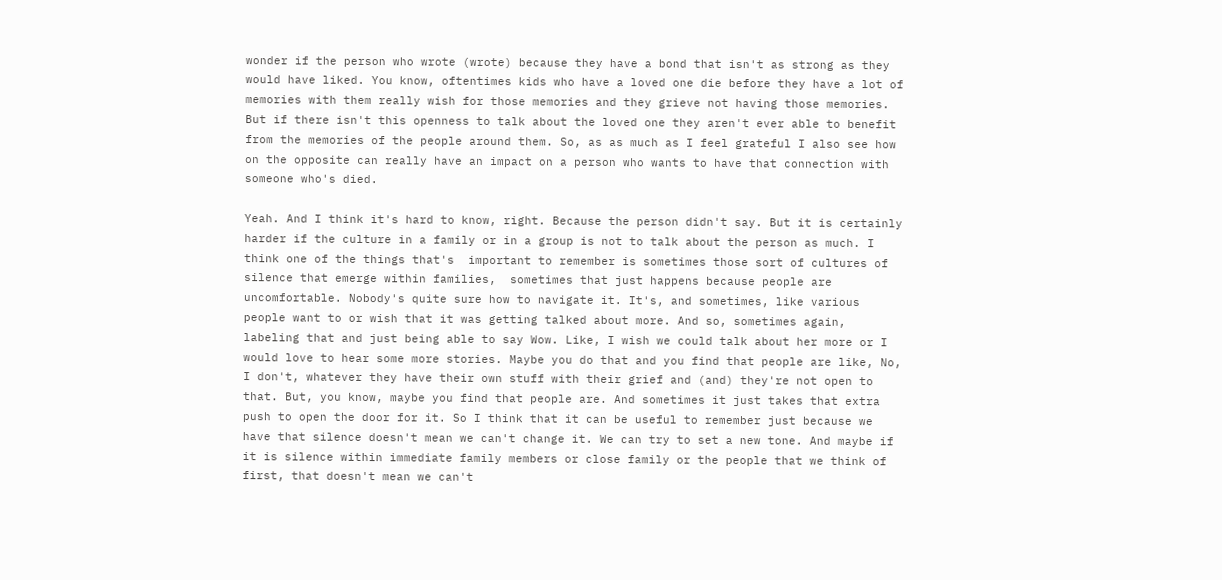wonder if the person who wrote (wrote) because they have a bond that isn't as strong as they would have liked. You know, oftentimes kids who have a loved one die before they have a lot of memories with them really wish for those memories and they grieve not having those memories. But if there isn't this openness to talk about the loved one they aren't ever able to benefit from the memories of the people around them. So, as as much as I feel grateful I also see how on the opposite can really have an impact on a person who wants to have that connection with someone who's died.

Yeah. And I think it's hard to know, right. Because the person didn't say. But it is certainly harder if the culture in a family or in a group is not to talk about the person as much. I think one of the things that's  important to remember is sometimes those sort of cultures of silence that emerge within families,  sometimes that just happens because people are uncomfortable. Nobody's quite sure how to navigate it. It's, and sometimes, like various people want to or wish that it was getting talked about more. And so, sometimes again, labeling that and just being able to say Wow. Like, I wish we could talk about her more or I would love to hear some more stories. Maybe you do that and you find that people are like, No, I don't, whatever they have their own stuff with their grief and (and) they're not open to that. But, you know, maybe you find that people are. And sometimes it just takes that extra push to open the door for it. So I think that it can be useful to remember just because we have that silence doesn't mean we can't change it. We can try to set a new tone. And maybe if it is silence within immediate family members or close family or the people that we think of first, that doesn't mean we can't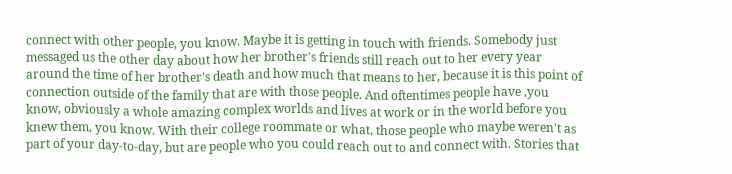connect with other people, you know. Maybe it is getting in touch with friends. Somebody just messaged us the other day about how her brother's friends still reach out to her every year around the time of her brother's death and how much that means to her, because it is this point of connection outside of the family that are with those people. And oftentimes people have ,you know, obviously a whole amazing complex worlds and lives at work or in the world before you knew them, you know. With their college roommate or what, those people who maybe weren't as part of your day-to-day, but are people who you could reach out to and connect with. Stories that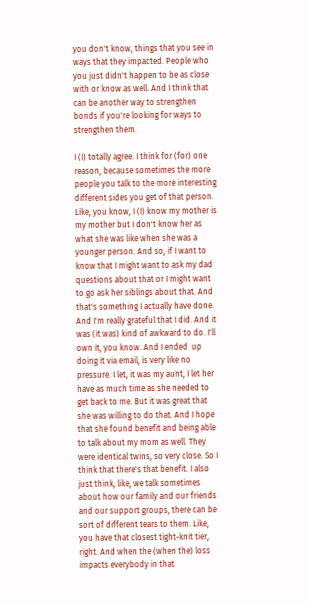you don't know, things that you see in ways that they impacted. People who you just didn't happen to be as close with or know as well. And I think that can be another way to strengthen bonds if you're looking for ways to strengthen them.

I (I) totally agree. I think for (for) one reason, because sometimes the more people you talk to the more interesting different sides you get of that person. Like, you know, I (I) know my mother is my mother but I don't know her as what she was like when she was a younger person. And so, if I want to know that I might want to ask my dad questions about that or I might want to go ask her siblings about that. And that's something I actually have done. And I'm really grateful that I did. And it was (it was) kind of awkward to do. I'll own it, you know. And I ended  up doing it via email, is very like no pressure. I let, it was my aunt, I let her have as much time as she needed to get back to me. But it was great that she was willing to do that. And I hope that she found benefit and being able to talk about my mom as well. They were identical twins, so very close. So I think that there's that benefit. I also just think, like, we talk sometimes about how our family and our friends and our support groups, there can be sort of different tears to them. Like, you have that closest tight-knit tier, right. And when the (when the) loss impacts everybody in that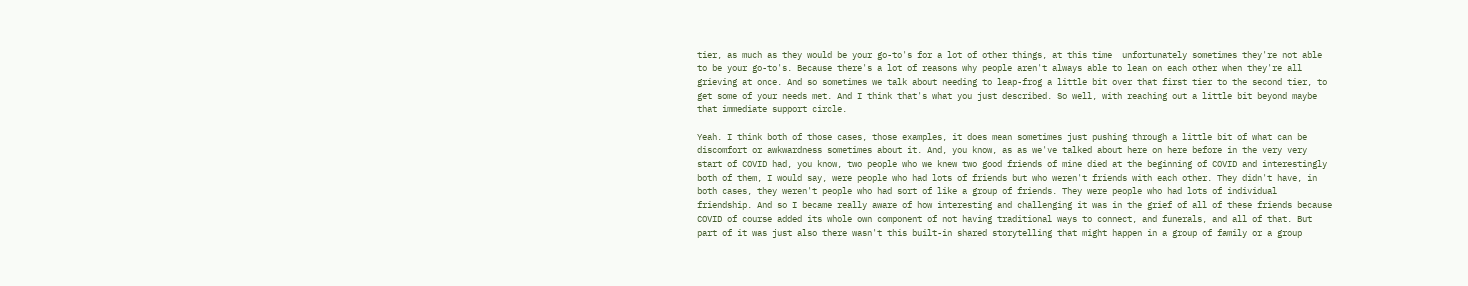tier, as much as they would be your go-to's for a lot of other things, at this time  unfortunately sometimes they're not able to be your go-to's. Because there's a lot of reasons why people aren't always able to lean on each other when they're all grieving at once. And so sometimes we talk about needing to leap-frog a little bit over that first tier to the second tier, to get some of your needs met. And I think that's what you just described. So well, with reaching out a little bit beyond maybe that immediate support circle.

Yeah. I think both of those cases, those examples, it does mean sometimes just pushing through a little bit of what can be discomfort or awkwardness sometimes about it. And, you know, as as we've talked about here on here before in the very very start of COVID had, you know, two people who we knew two good friends of mine died at the beginning of COVID and interestingly both of them, I would say, were people who had lots of friends but who weren't friends with each other. They didn't have, in both cases, they weren't people who had sort of like a group of friends. They were people who had lots of individual  friendship. And so I became really aware of how interesting and challenging it was in the grief of all of these friends because COVID of course added its whole own component of not having traditional ways to connect, and funerals, and all of that. But part of it was just also there wasn't this built-in shared storytelling that might happen in a group of family or a group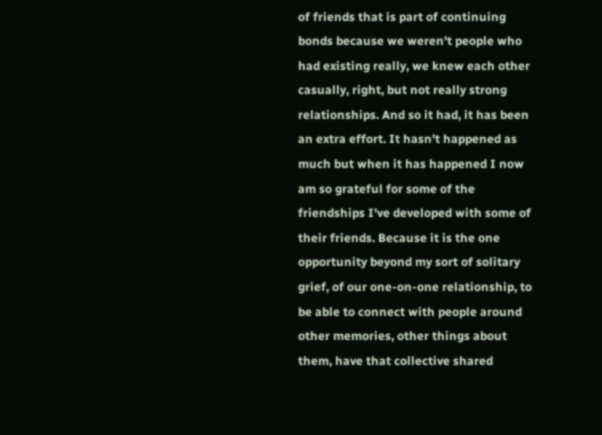of friends that is part of continuing bonds because we weren't people who had existing really, we knew each other casually, right, but not really strong relationships. And so it had, it has been an extra effort. It hasn't happened as much but when it has happened I now am so grateful for some of the friendships I've developed with some of their friends. Because it is the one opportunity beyond my sort of solitary grief, of our one-on-one relationship, to be able to connect with people around other memories, other things about them, have that collective shared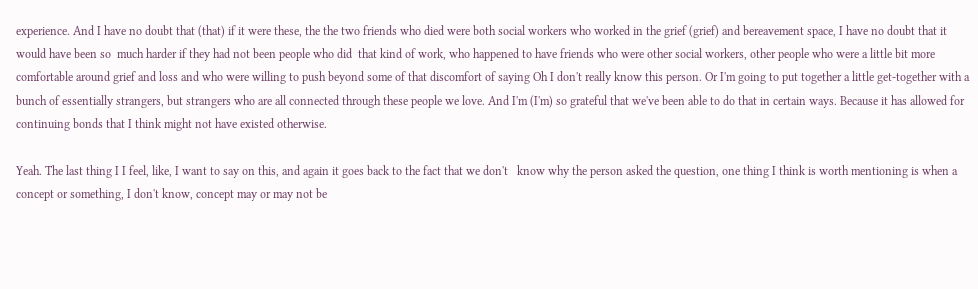experience. And I have no doubt that (that) if it were these, the the two friends who died were both social workers who worked in the grief (grief) and bereavement space, I have no doubt that it would have been so  much harder if they had not been people who did  that kind of work, who happened to have friends who were other social workers, other people who were a little bit more comfortable around grief and loss and who were willing to push beyond some of that discomfort of saying Oh I don't really know this person. Or I'm going to put together a little get-together with a bunch of essentially strangers, but strangers who are all connected through these people we love. And I'm (I'm) so grateful that we've been able to do that in certain ways. Because it has allowed for continuing bonds that I think might not have existed otherwise.

Yeah. The last thing I I feel, like, I want to say on this, and again it goes back to the fact that we don't   know why the person asked the question, one thing I think is worth mentioning is when a concept or something, I don't know, concept may or may not be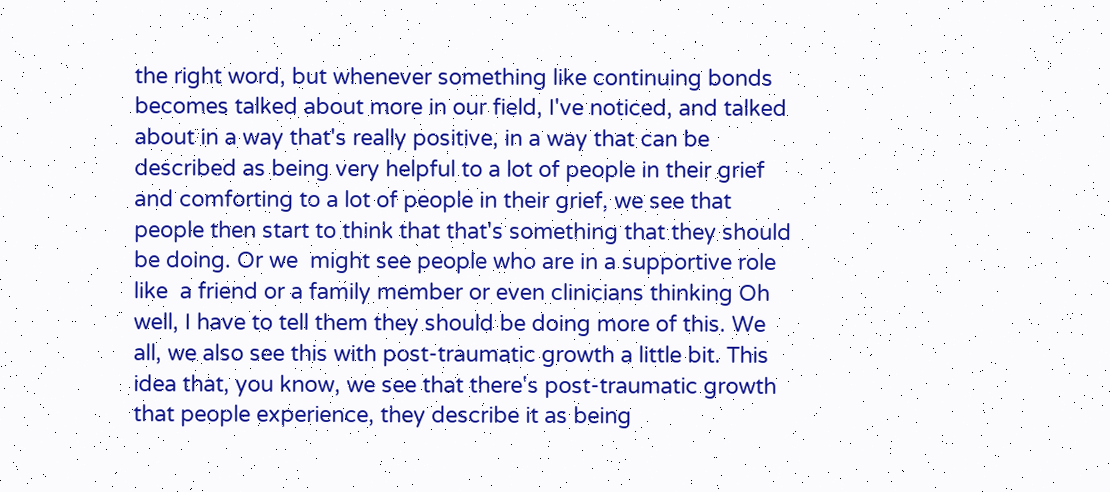the right word, but whenever something like continuing bonds becomes talked about more in our field, I've noticed, and talked about in a way that's really positive, in a way that can be described as being very helpful to a lot of people in their grief and comforting to a lot of people in their grief, we see that people then start to think that that's something that they should be doing. Or we  might see people who are in a supportive role like  a friend or a family member or even clinicians thinking Oh well, I have to tell them they should be doing more of this. We all, we also see this with post-traumatic growth a little bit. This idea that, you know, we see that there's post-traumatic growth that people experience, they describe it as being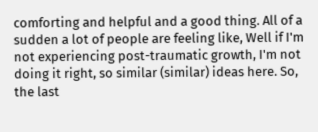comforting and helpful and a good thing. All of a sudden a lot of people are feeling like, Well if I'm not experiencing post-traumatic growth, I'm not doing it right, so similar (similar) ideas here. So, the last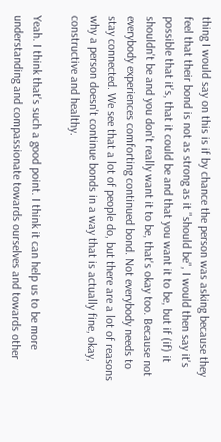thing I would say on this is if by chance the person was asking because they feel that their bond is not as strong as it "should be", I would then say it's possible that it's, that it could be and that you want it to be, but if (if) it shouldn't be and you don't really want it to be, that's okay too. Because not everybody experiences comforting continued bond. Not everybody needs to stay connected. We see that a lot of people do, but there are a lot of reasons why a person doesn't continue bonds in a way that is actually fine, okay, constructive and healthy.

Yeah. I think that's such a good point. I think it can help us to be more understanding and compassionate towards ourselves and towards other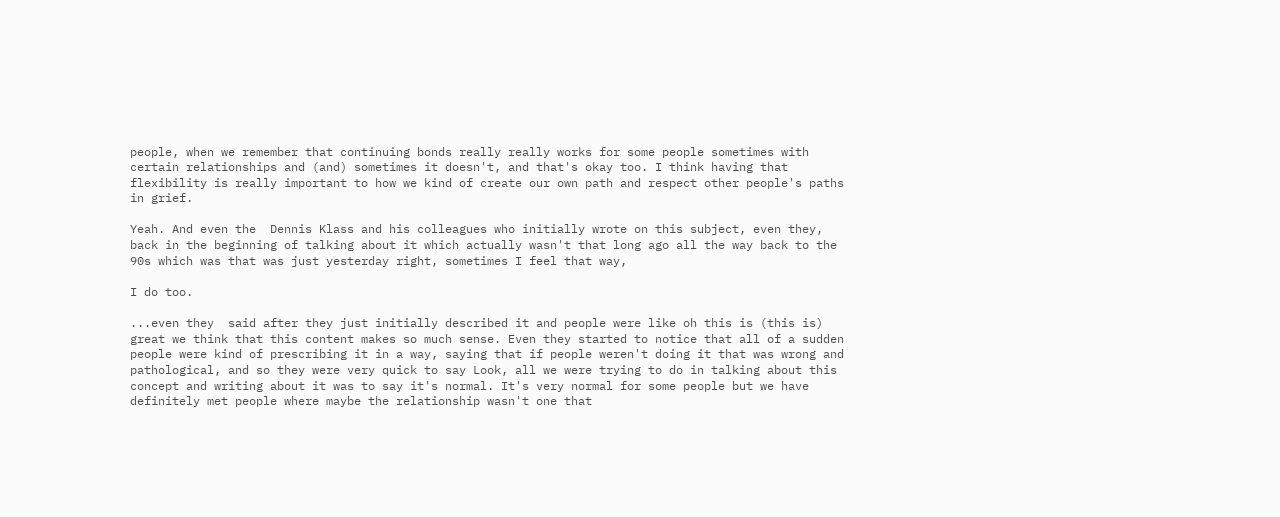people, when we remember that continuing bonds really really works for some people sometimes with certain relationships and (and) sometimes it doesn't, and that's okay too. I think having that flexibility is really important to how we kind of create our own path and respect other people's paths in grief.

Yeah. And even the  Dennis Klass and his colleagues who initially wrote on this subject, even they, back in the beginning of talking about it which actually wasn't that long ago all the way back to the 90s which was that was just yesterday right, sometimes I feel that way,

I do too.

...even they  said after they just initially described it and people were like oh this is (this is) great we think that this content makes so much sense. Even they started to notice that all of a sudden people were kind of prescribing it in a way, saying that if people weren't doing it that was wrong and pathological, and so they were very quick to say Look, all we were trying to do in talking about this concept and writing about it was to say it's normal. It's very normal for some people but we have definitely met people where maybe the relationship wasn't one that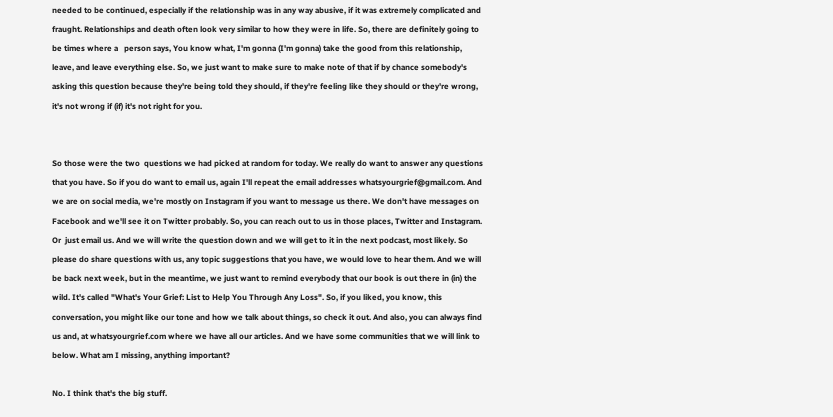needed to be continued, especially if the relationship was in any way abusive, if it was extremely complicated and fraught. Relationships and death often look very similar to how they were in life. So, there are definitely going to be times where a   person says, You know what, I'm gonna (I'm gonna) take the good from this relationship, leave, and leave everything else. So, we just want to make sure to make note of that if by chance somebody's asking this question because they're being told they should, if they're feeling like they should or they're wrong, it's not wrong if (if) it's not right for you.


So those were the two  questions we had picked at random for today. We really do want to answer any questions that you have. So if you do want to email us, again I'll repeat the email addresses whatsyourgrief@gmail.com. And we are on social media, we're mostly on Instagram if you want to message us there. We don't have messages on Facebook and we'll see it on Twitter probably. So, you can reach out to us in those places, Twitter and Instagram. Or  just email us. And we will write the question down and we will get to it in the next podcast, most likely. So please do share questions with us, any topic suggestions that you have, we would love to hear them. And we will be back next week, but in the meantime, we just want to remind everybody that our book is out there in (in) the wild. It's called "What's Your Grief: List to Help You Through Any Loss". So, if you liked, you know, this conversation, you might like our tone and how we talk about things, so check it out. And also, you can always find us and, at whatsyourgrief.com where we have all our articles. And we have some communities that we will link to below. What am I missing, anything important?

No. I think that's the big stuff.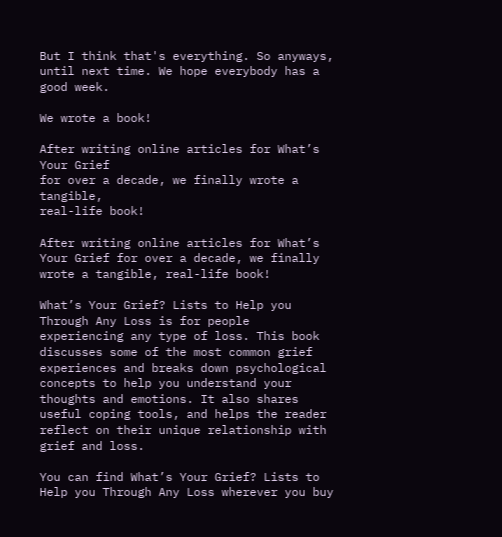But I think that's everything. So anyways, until next time. We hope everybody has a good week.

We wrote a book!

After writing online articles for What’s Your Grief
for over a decade, we finally wrote a tangible,
real-life book!

After writing online articles for What’s Your Grief for over a decade, we finally wrote a tangible, real-life book!

What’s Your Grief? Lists to Help you Through Any Loss is for people experiencing any type of loss. This book discusses some of the most common grief experiences and breaks down psychological concepts to help you understand your thoughts and emotions. It also shares useful coping tools, and helps the reader reflect on their unique relationship with grief and loss.

You can find What’s Your Grief? Lists to Help you Through Any Loss wherever you buy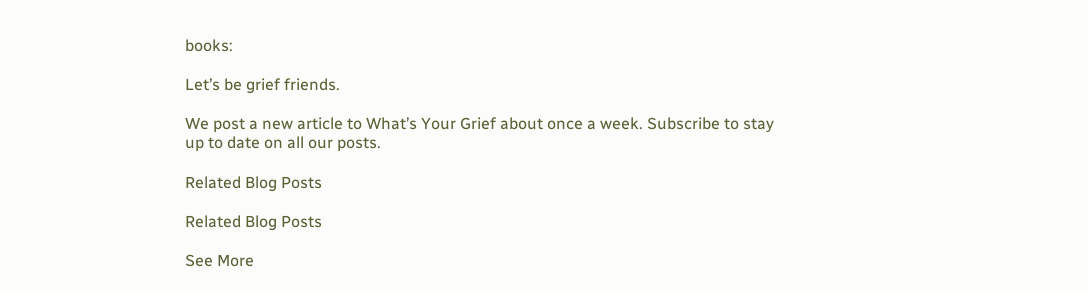books:

Let’s be grief friends.

We post a new article to What’s Your Grief about once a week. Subscribe to stay up to date on all our posts.

Related Blog Posts

Related Blog Posts

See More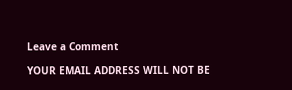Leave a Comment

YOUR EMAIL ADDRESS WILL NOT BE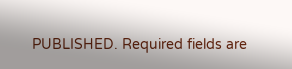PUBLISHED. Required fields are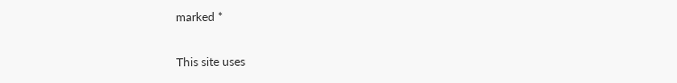marked *

This site uses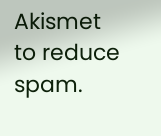Akismet to reduce spam.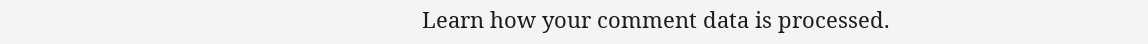Learn how your comment data is processed.